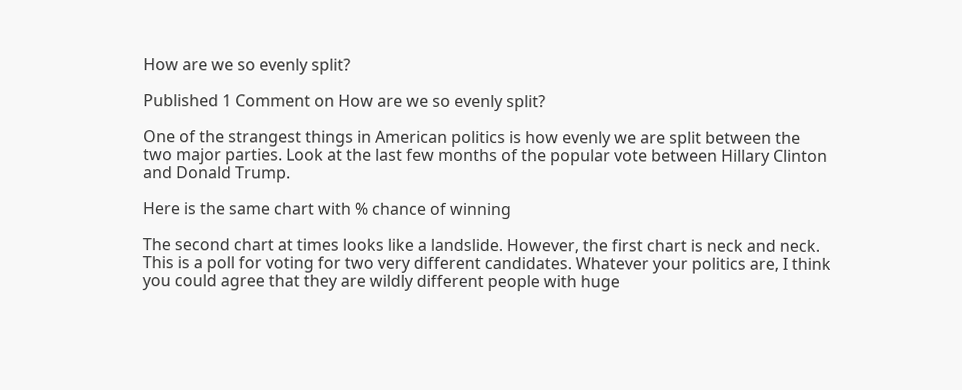How are we so evenly split?

Published 1 Comment on How are we so evenly split?

One of the strangest things in American politics is how evenly we are split between the two major parties. Look at the last few months of the popular vote between Hillary Clinton and Donald Trump.

Here is the same chart with % chance of winning

The second chart at times looks like a landslide. However, the first chart is neck and neck. This is a poll for voting for two very different candidates. Whatever your politics are, I think you could agree that they are wildly different people with huge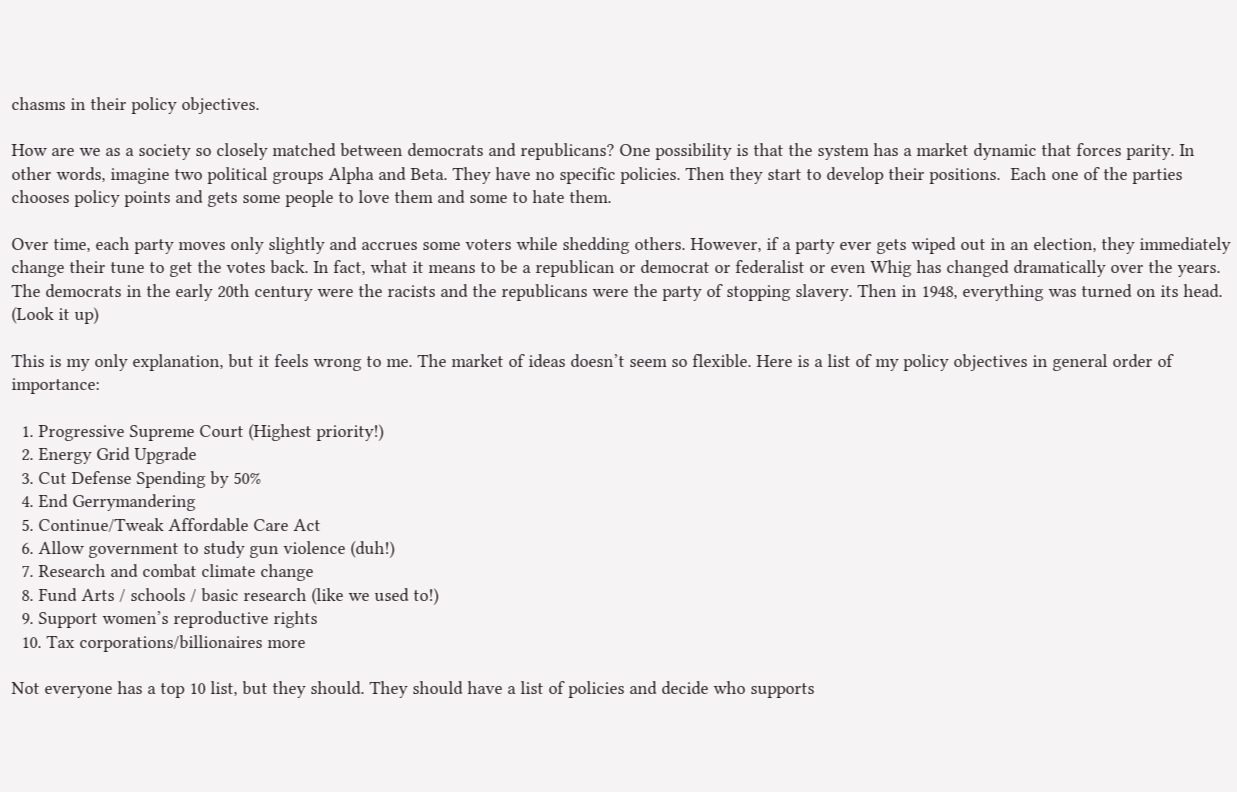chasms in their policy objectives.

How are we as a society so closely matched between democrats and republicans? One possibility is that the system has a market dynamic that forces parity. In other words, imagine two political groups Alpha and Beta. They have no specific policies. Then they start to develop their positions.  Each one of the parties chooses policy points and gets some people to love them and some to hate them.

Over time, each party moves only slightly and accrues some voters while shedding others. However, if a party ever gets wiped out in an election, they immediately change their tune to get the votes back. In fact, what it means to be a republican or democrat or federalist or even Whig has changed dramatically over the years. The democrats in the early 20th century were the racists and the republicans were the party of stopping slavery. Then in 1948, everything was turned on its head. (Look it up)

This is my only explanation, but it feels wrong to me. The market of ideas doesn’t seem so flexible. Here is a list of my policy objectives in general order of importance:

  1. Progressive Supreme Court (Highest priority!)
  2. Energy Grid Upgrade
  3. Cut Defense Spending by 50%
  4. End Gerrymandering
  5. Continue/Tweak Affordable Care Act
  6. Allow government to study gun violence (duh!)
  7. Research and combat climate change
  8. Fund Arts / schools / basic research (like we used to!)
  9. Support women’s reproductive rights
  10. Tax corporations/billionaires more

Not everyone has a top 10 list, but they should. They should have a list of policies and decide who supports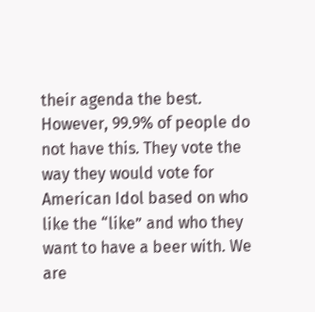their agenda the best. However, 99.9% of people do not have this. They vote the way they would vote for American Idol based on who like the “like” and who they want to have a beer with. We are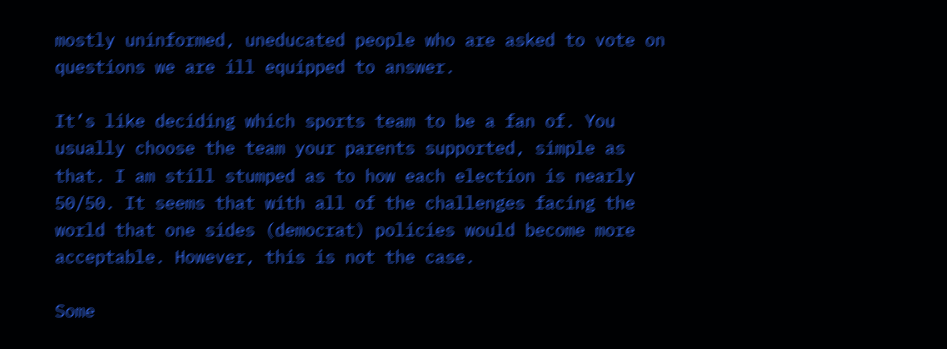mostly uninformed, uneducated people who are asked to vote on questions we are ill equipped to answer.

It’s like deciding which sports team to be a fan of. You usually choose the team your parents supported, simple as that. I am still stumped as to how each election is nearly 50/50. It seems that with all of the challenges facing the world that one sides (democrat) policies would become more acceptable. However, this is not the case.

Some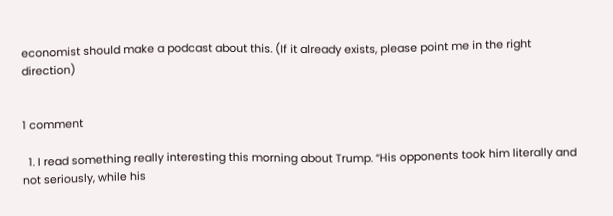economist should make a podcast about this. (If it already exists, please point me in the right direction)


1 comment

  1. I read something really interesting this morning about Trump. “His opponents took him literally and not seriously, while his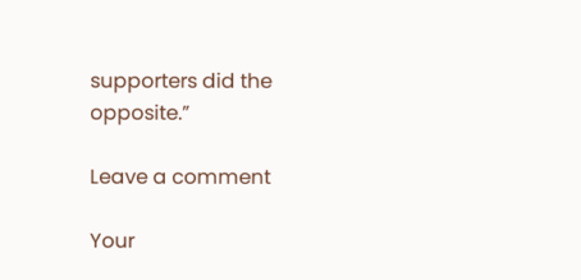supporters did the opposite.”

Leave a comment

Your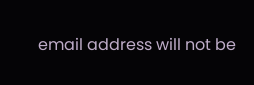email address will not be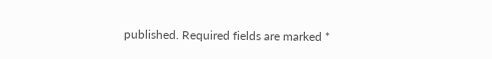published. Required fields are marked *